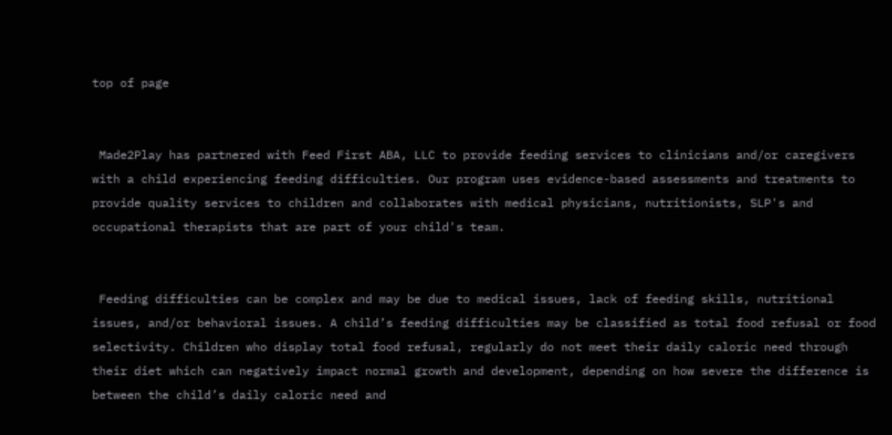top of page


 Made2Play has partnered with Feed First ABA, LLC to provide feeding services to clinicians and/or caregivers with a child experiencing feeding difficulties. Our program uses evidence-based assessments and treatments to provide quality services to children and collaborates with medical physicians, nutritionists, SLP's and occupational therapists that are part of your child's team.


 Feeding difficulties can be complex and may be due to medical issues, lack of feeding skills, nutritional issues, and/or behavioral issues. A child’s feeding difficulties may be classified as total food refusal or food selectivity. Children who display total food refusal, regularly do not meet their daily caloric need through their diet which can negatively impact normal growth and development, depending on how severe the difference is between the child’s daily caloric need and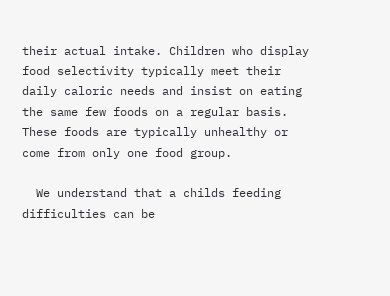their actual intake. Children who display food selectivity typically meet their daily caloric needs and insist on eating the same few foods on a regular basis. These foods are typically unhealthy or come from only one food group.

  We understand that a childs feeding difficulties can be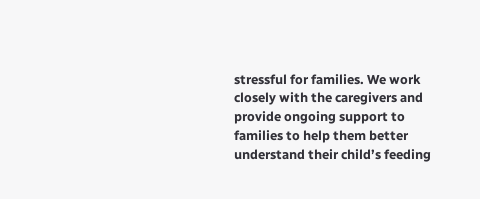stressful for families. We work closely with the caregivers and provide ongoing support to families to help them better understand their child’s feeding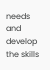needs and develop the skills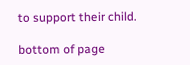to support their child.

bottom of page